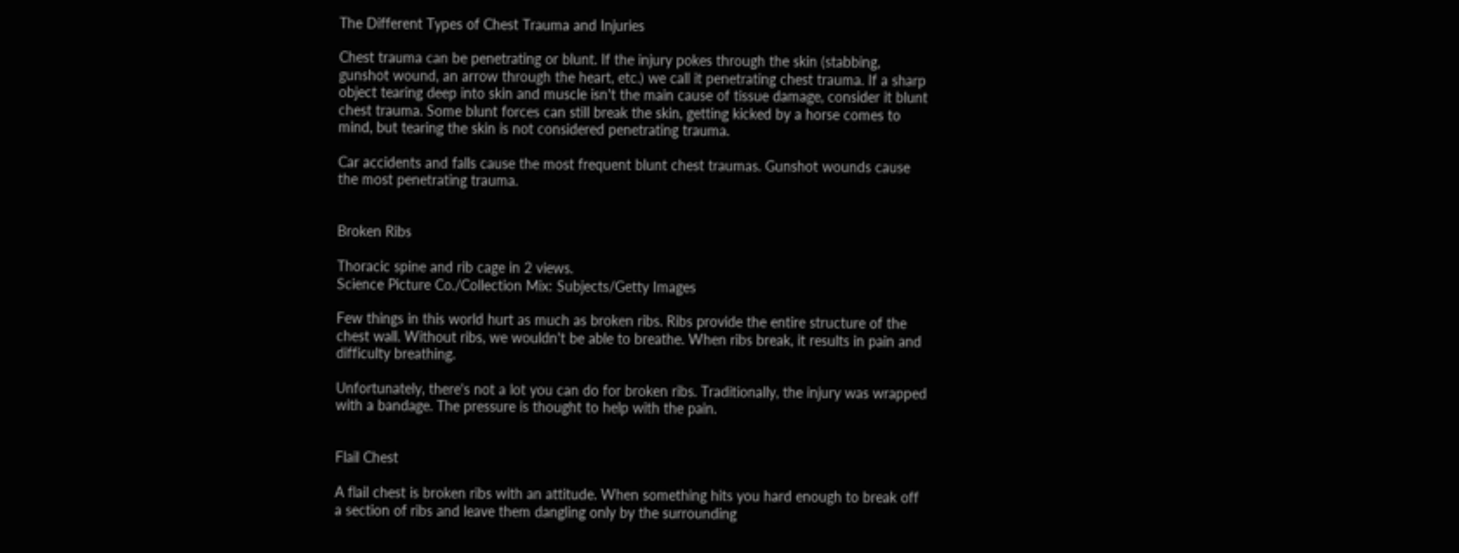The Different Types of Chest Trauma and Injuries

Chest trauma can be penetrating or blunt. If the injury pokes through the skin (stabbing, gunshot wound, an arrow through the heart, etc.) we call it penetrating chest trauma. If a sharp object tearing deep into skin and muscle isn't the main cause of tissue damage, consider it blunt chest trauma. Some blunt forces can still break the skin, getting kicked by a horse comes to mind, but tearing the skin is not considered penetrating trauma.

Car accidents and falls cause the most frequent blunt chest traumas. Gunshot wounds cause the most penetrating trauma.


Broken Ribs

Thoracic spine and rib cage in 2 views.
Science Picture Co./Collection Mix: Subjects/Getty Images

Few things in this world hurt as much as broken ribs. Ribs provide the entire structure of the chest wall. Without ribs, we wouldn't be able to breathe. When ribs break, it results in pain and difficulty breathing.

Unfortunately, there's not a lot you can do for broken ribs. Traditionally, the injury was wrapped with a bandage. The pressure is thought to help with the pain.


Flail Chest

A flail chest is broken ribs with an attitude. When something hits you hard enough to break off a section of ribs and leave them dangling only by the surrounding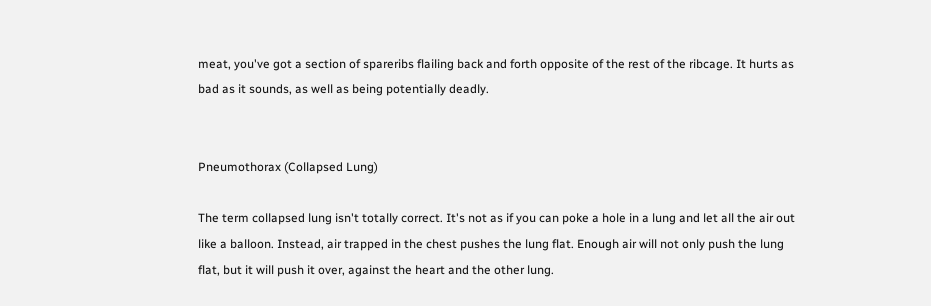meat, you've got a section of spareribs flailing back and forth opposite of the rest of the ribcage. It hurts as bad as it sounds, as well as being potentially deadly.


Pneumothorax (Collapsed Lung)

The term collapsed lung isn't totally correct. It's not as if you can poke a hole in a lung and let all the air out like a balloon. Instead, air trapped in the chest pushes the lung flat. Enough air will not only push the lung flat, but it will push it over, against the heart and the other lung.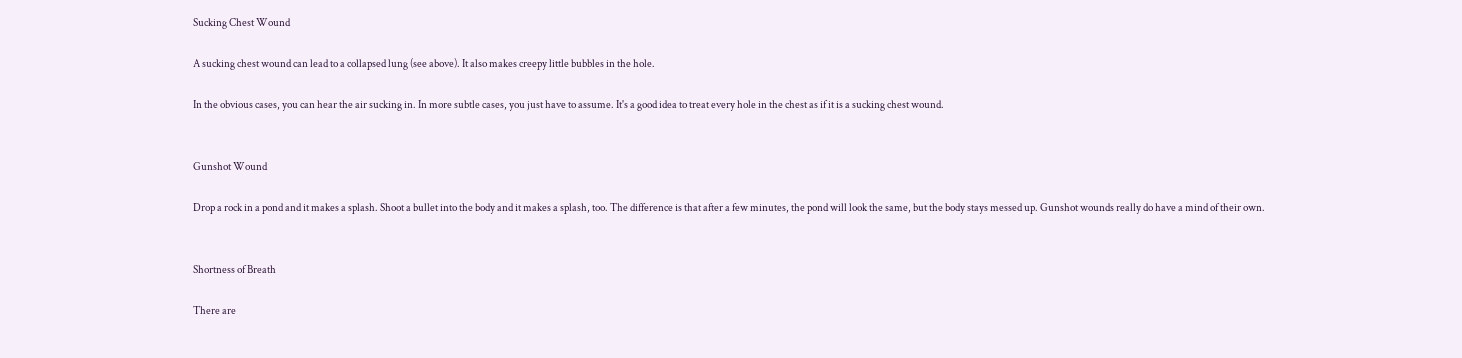Sucking Chest Wound

A sucking chest wound can lead to a collapsed lung (see above). It also makes creepy little bubbles in the hole.

In the obvious cases, you can hear the air sucking in. In more subtle cases, you just have to assume. It's a good idea to treat every hole in the chest as if it is a sucking chest wound.


Gunshot Wound

Drop a rock in a pond and it makes a splash. Shoot a bullet into the body and it makes a splash, too. The difference is that after a few minutes, the pond will look the same, but the body stays messed up. Gunshot wounds really do have a mind of their own.


Shortness of Breath

There are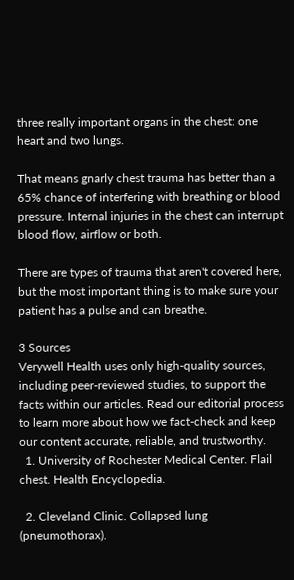three really important organs in the chest: one heart and two lungs.

That means gnarly chest trauma has better than a 65% chance of interfering with breathing or blood pressure. Internal injuries in the chest can interrupt blood flow, airflow or both.

There are types of trauma that aren't covered here, but the most important thing is to make sure your patient has a pulse and can breathe.

3 Sources
Verywell Health uses only high-quality sources, including peer-reviewed studies, to support the facts within our articles. Read our editorial process to learn more about how we fact-check and keep our content accurate, reliable, and trustworthy.
  1. University of Rochester Medical Center. Flail chest. Health Encyclopedia.

  2. Cleveland Clinic. Collapsed lung (pneumothorax).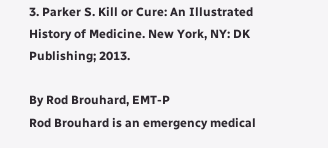3. Parker S. Kill or Cure: An Illustrated History of Medicine. New York, NY: DK Publishing; 2013.

By Rod Brouhard, EMT-P
Rod Brouhard is an emergency medical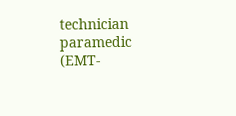technician paramedic (EMT-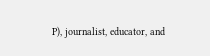P), journalist, educator, and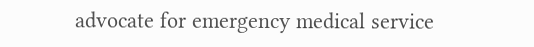advocate for emergency medical service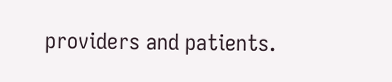providers and patients.